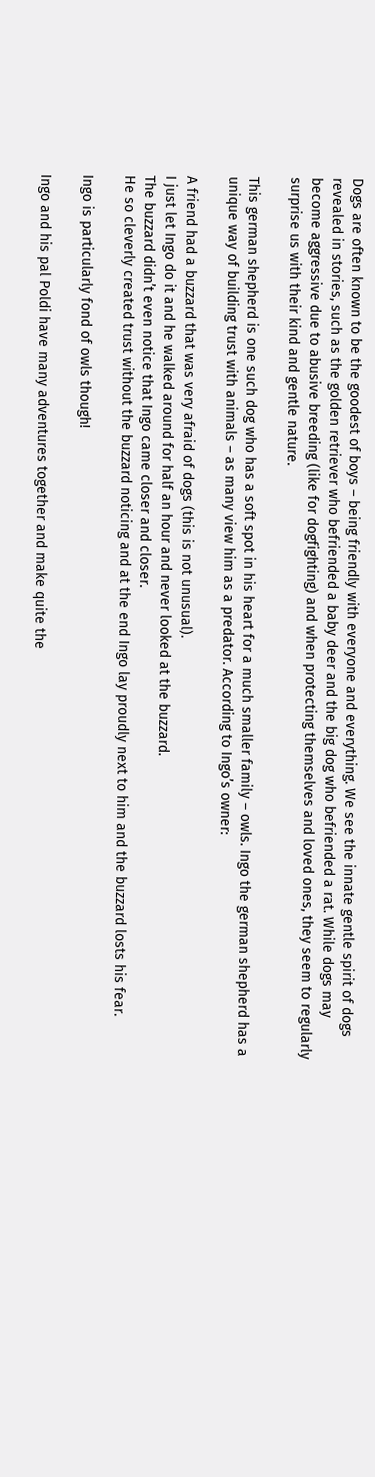Dogs are often known to be the goodest of boys – being friendly with everyone and everything. We see the innate gentle spirit of dogs revealed in stories, such as the golden retriever who befriended a baby deer and the big dog who befriended a rat. While dogs may become aggressive due to abusive breeding (like for dogfighting) and when protecting themselves and loved ones, they seem to regularly surprise us with their kind and gentle nature.

This german shepherd is one such dog who has a soft spot in his heart for a much smaller family – owls. Ingo the german shepherd has a unique way of building trust with animals – as many view him as a predator. According to Ingo’s owner:

A friend had a buzzard that was very afraid of dogs (this is not unusual).
I just let Ingo do it and he walked around for half an hour and never looked at the buzzard.
The buzzard didn’t even notice that Ingo came closer and closer.
He so cleverly created trust without the buzzard noticing and at the end Ingo lay proudly next to him and the buzzard losts his fear.

Ingo is particularly fond of owls though!

Ingo and his pal Poldi have many adventures together and make quite the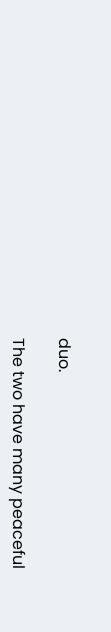duo.

The two have many peaceful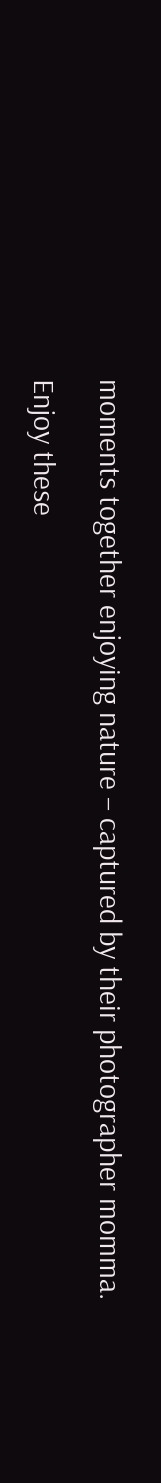moments together enjoying nature – captured by their photographer momma.

Enjoy these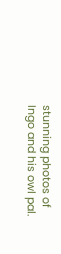stunning photos of Ingo and his owl pal.